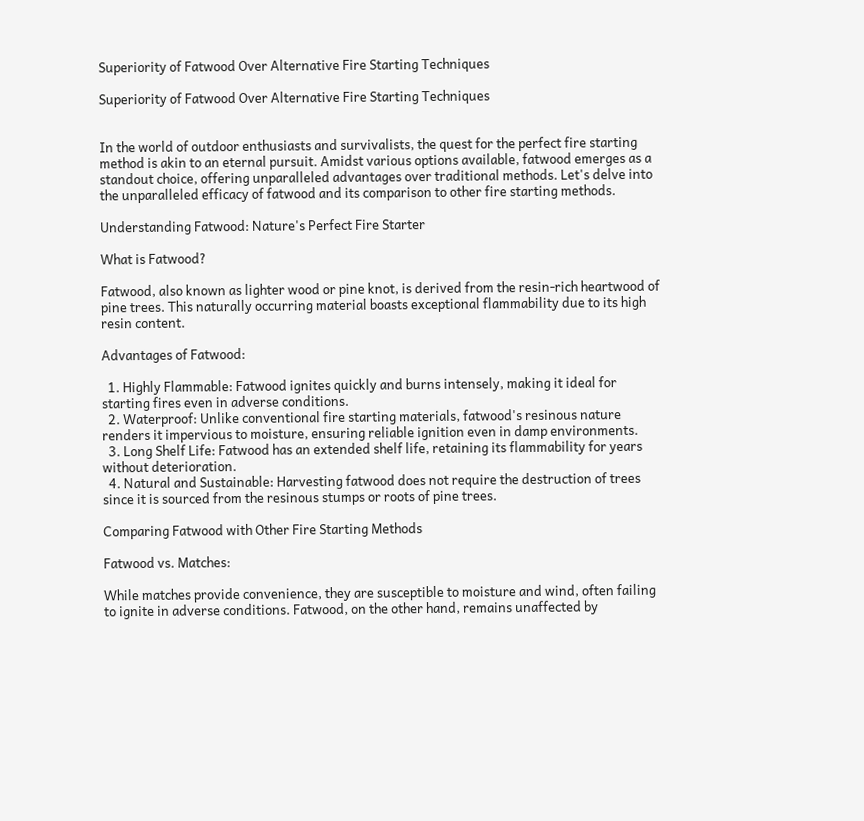Superiority of Fatwood Over Alternative Fire Starting Techniques

Superiority of Fatwood Over Alternative Fire Starting Techniques


In the world of outdoor enthusiasts and survivalists, the quest for the perfect fire starting method is akin to an eternal pursuit. Amidst various options available, fatwood emerges as a standout choice, offering unparalleled advantages over traditional methods. Let's delve into the unparalleled efficacy of fatwood and its comparison to other fire starting methods.

Understanding Fatwood: Nature's Perfect Fire Starter

What is Fatwood?

Fatwood, also known as lighter wood or pine knot, is derived from the resin-rich heartwood of pine trees. This naturally occurring material boasts exceptional flammability due to its high resin content.

Advantages of Fatwood:

  1. Highly Flammable: Fatwood ignites quickly and burns intensely, making it ideal for starting fires even in adverse conditions.
  2. Waterproof: Unlike conventional fire starting materials, fatwood's resinous nature renders it impervious to moisture, ensuring reliable ignition even in damp environments.
  3. Long Shelf Life: Fatwood has an extended shelf life, retaining its flammability for years without deterioration.
  4. Natural and Sustainable: Harvesting fatwood does not require the destruction of trees since it is sourced from the resinous stumps or roots of pine trees.

Comparing Fatwood with Other Fire Starting Methods

Fatwood vs. Matches:

While matches provide convenience, they are susceptible to moisture and wind, often failing to ignite in adverse conditions. Fatwood, on the other hand, remains unaffected by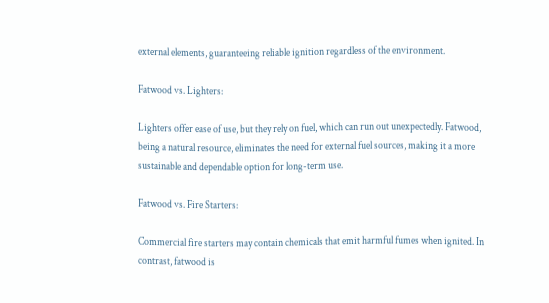external elements, guaranteeing reliable ignition regardless of the environment.

Fatwood vs. Lighters:

Lighters offer ease of use, but they rely on fuel, which can run out unexpectedly. Fatwood, being a natural resource, eliminates the need for external fuel sources, making it a more sustainable and dependable option for long-term use.

Fatwood vs. Fire Starters:

Commercial fire starters may contain chemicals that emit harmful fumes when ignited. In contrast, fatwood is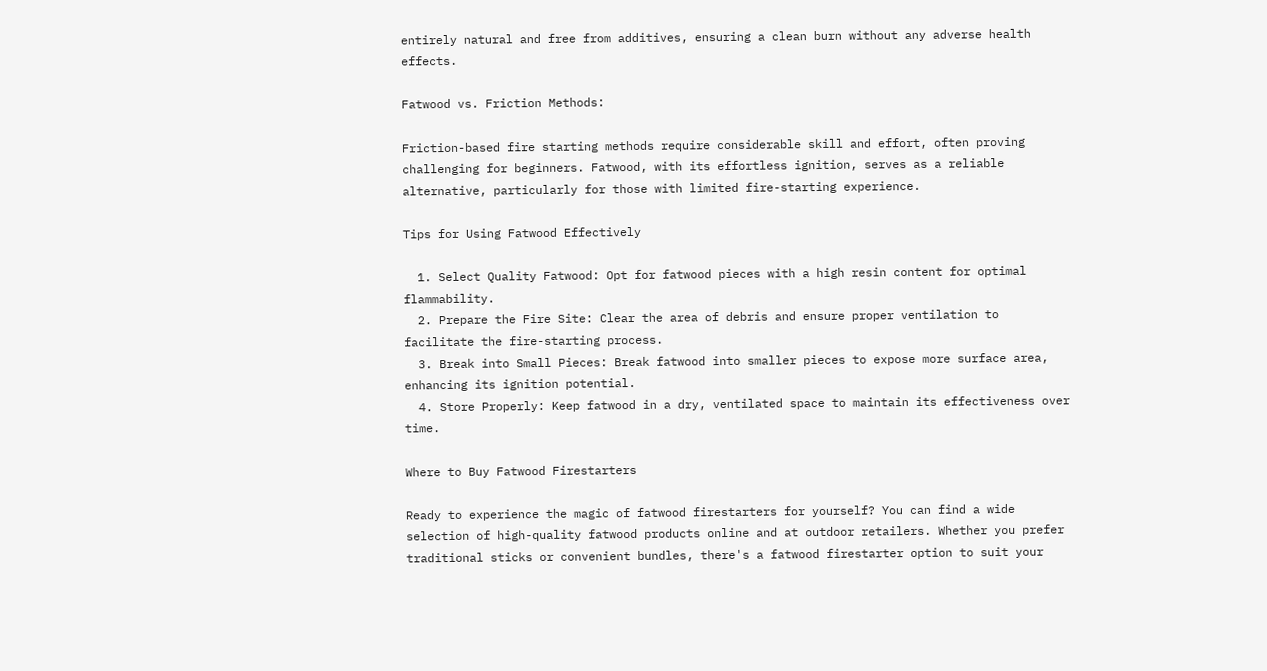entirely natural and free from additives, ensuring a clean burn without any adverse health effects.

Fatwood vs. Friction Methods:

Friction-based fire starting methods require considerable skill and effort, often proving challenging for beginners. Fatwood, with its effortless ignition, serves as a reliable alternative, particularly for those with limited fire-starting experience.

Tips for Using Fatwood Effectively

  1. Select Quality Fatwood: Opt for fatwood pieces with a high resin content for optimal flammability.
  2. Prepare the Fire Site: Clear the area of debris and ensure proper ventilation to facilitate the fire-starting process.
  3. Break into Small Pieces: Break fatwood into smaller pieces to expose more surface area, enhancing its ignition potential.
  4. Store Properly: Keep fatwood in a dry, ventilated space to maintain its effectiveness over time.

Where to Buy Fatwood Firestarters

Ready to experience the magic of fatwood firestarters for yourself? You can find a wide selection of high-quality fatwood products online and at outdoor retailers. Whether you prefer traditional sticks or convenient bundles, there's a fatwood firestarter option to suit your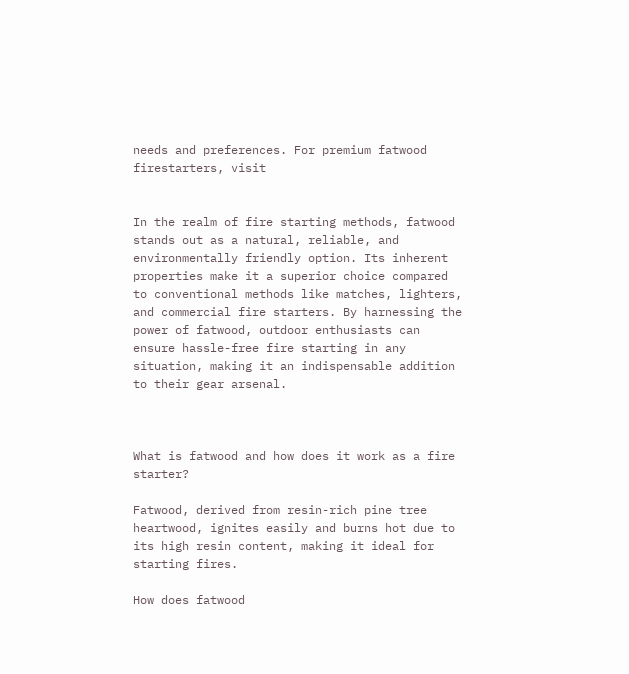needs and preferences. For premium fatwood firestarters, visit


In the realm of fire starting methods, fatwood stands out as a natural, reliable, and environmentally friendly option. Its inherent properties make it a superior choice compared to conventional methods like matches, lighters, and commercial fire starters. By harnessing the power of fatwood, outdoor enthusiasts can ensure hassle-free fire starting in any situation, making it an indispensable addition to their gear arsenal.



What is fatwood and how does it work as a fire starter?

Fatwood, derived from resin-rich pine tree heartwood, ignites easily and burns hot due to its high resin content, making it ideal for starting fires.

How does fatwood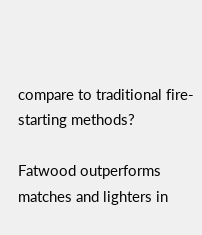compare to traditional fire-starting methods?

Fatwood outperforms matches and lighters in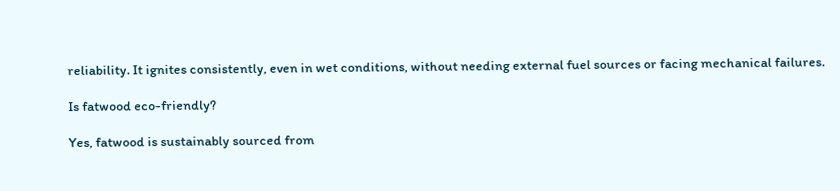reliability. It ignites consistently, even in wet conditions, without needing external fuel sources or facing mechanical failures.

Is fatwood eco-friendly?

Yes, fatwood is sustainably sourced from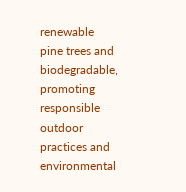renewable pine trees and biodegradable, promoting responsible outdoor practices and environmental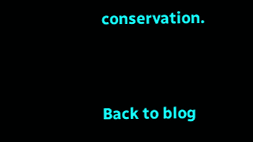conservation.


Back to blog